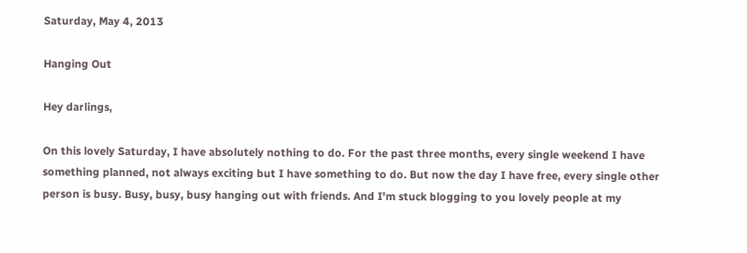Saturday, May 4, 2013

Hanging Out

Hey darlings,

On this lovely Saturday, I have absolutely nothing to do. For the past three months, every single weekend I have something planned, not always exciting but I have something to do. But now the day I have free, every single other person is busy. Busy, busy, busy hanging out with friends. And I'm stuck blogging to you lovely people at my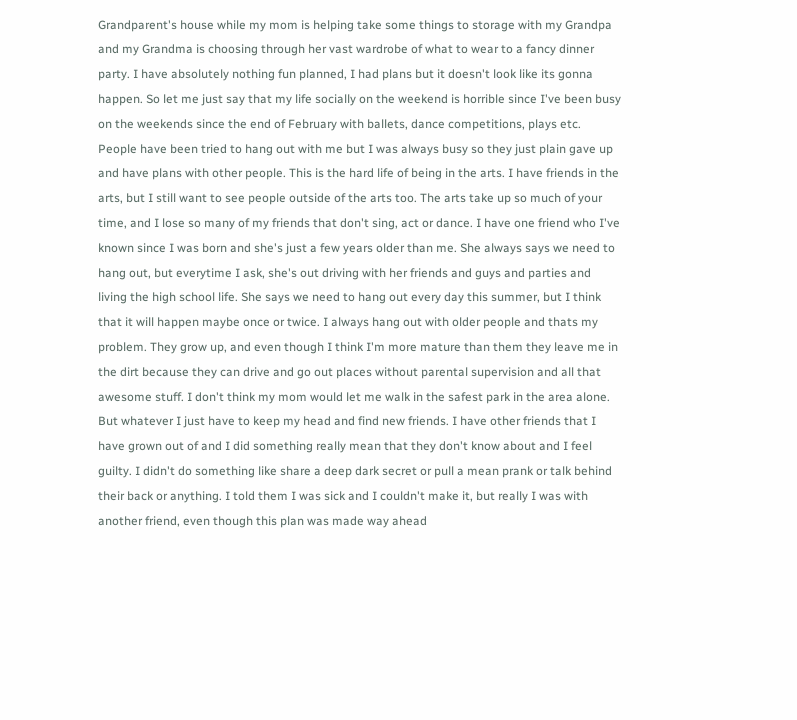Grandparent's house while my mom is helping take some things to storage with my Grandpa and my Grandma is choosing through her vast wardrobe of what to wear to a fancy dinner party. I have absolutely nothing fun planned, I had plans but it doesn't look like its gonna happen. So let me just say that my life socially on the weekend is horrible since I've been busy on the weekends since the end of February with ballets, dance competitions, plays etc. People have been tried to hang out with me but I was always busy so they just plain gave up and have plans with other people. This is the hard life of being in the arts. I have friends in the arts, but I still want to see people outside of the arts too. The arts take up so much of your time, and I lose so many of my friends that don't sing, act or dance. I have one friend who I've known since I was born and she's just a few years older than me. She always says we need to hang out, but everytime I ask, she's out driving with her friends and guys and parties and living the high school life. She says we need to hang out every day this summer, but I think that it will happen maybe once or twice. I always hang out with older people and thats my problem. They grow up, and even though I think I'm more mature than them they leave me in the dirt because they can drive and go out places without parental supervision and all that awesome stuff. I don't think my mom would let me walk in the safest park in the area alone. But whatever I just have to keep my head and find new friends. I have other friends that I have grown out of and I did something really mean that they don't know about and I feel guilty. I didn't do something like share a deep dark secret or pull a mean prank or talk behind their back or anything. I told them I was sick and I couldn't make it, but really I was with another friend, even though this plan was made way ahead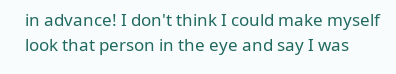in advance! I don't think I could make myself look that person in the eye and say I was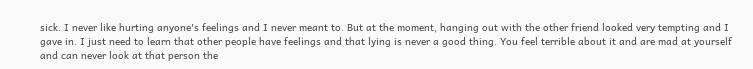sick. I never like hurting anyone's feelings and I never meant to. But at the moment, hanging out with the other friend looked very tempting and I gave in. I just need to learn that other people have feelings and that lying is never a good thing. You feel terrible about it and are mad at yourself and can never look at that person the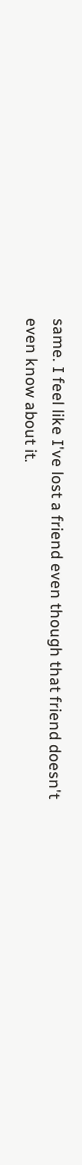same. I feel like I've lost a friend even though that friend doesn't even know about it.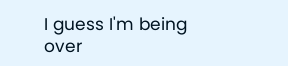I guess I'm being over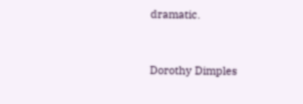dramatic.


Dorothy Dimples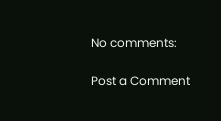No comments:

Post a Comment